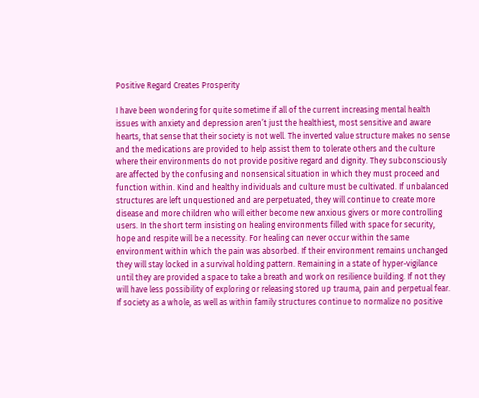Positive Regard Creates Prosperity

I have been wondering for quite sometime if all of the current increasing mental health issues with anxiety and depression aren’t just the healthiest, most sensitive and aware hearts, that sense that their society is not well. The inverted value structure makes no sense and the medications are provided to help assist them to tolerate others and the culture where their environments do not provide positive regard and dignity. They subconsciously are affected by the confusing and nonsensical situation in which they must proceed and function within. Kind and healthy individuals and culture must be cultivated. If unbalanced structures are left unquestioned and are perpetuated, they will continue to create more disease and more children who will either become new anxious givers or more controlling users. In the short term insisting on healing environments filled with space for security, hope and respite will be a necessity. For healing can never occur within the same environment within which the pain was absorbed. If their environment remains unchanged they will stay locked in a survival holding pattern. Remaining in a state of hyper-vigilance until they are provided a space to take a breath and work on resilience building. If not they will have less possibility of exploring or releasing stored up trauma, pain and perpetual fear. If society as a whole, as well as within family structures continue to normalize no positive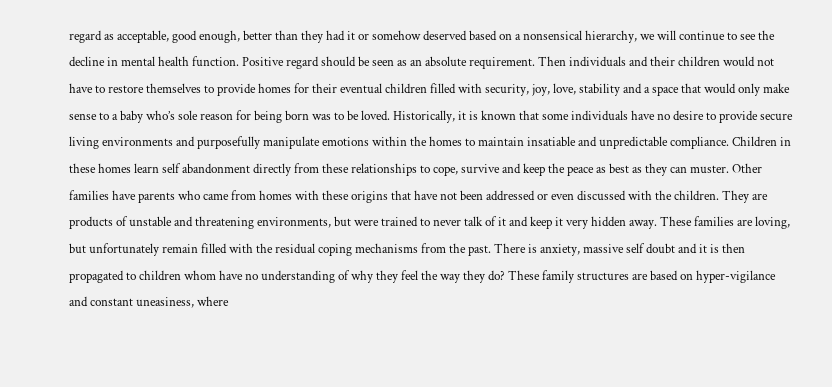regard as acceptable, good enough, better than they had it or somehow deserved based on a nonsensical hierarchy, we will continue to see the decline in mental health function. Positive regard should be seen as an absolute requirement. Then individuals and their children would not have to restore themselves to provide homes for their eventual children filled with security, joy, love, stability and a space that would only make sense to a baby who’s sole reason for being born was to be loved. Historically, it is known that some individuals have no desire to provide secure living environments and purposefully manipulate emotions within the homes to maintain insatiable and unpredictable compliance. Children in these homes learn self abandonment directly from these relationships to cope, survive and keep the peace as best as they can muster. Other families have parents who came from homes with these origins that have not been addressed or even discussed with the children. They are products of unstable and threatening environments, but were trained to never talk of it and keep it very hidden away. These families are loving, but unfortunately remain filled with the residual coping mechanisms from the past. There is anxiety, massive self doubt and it is then propagated to children whom have no understanding of why they feel the way they do? These family structures are based on hyper-vigilance and constant uneasiness, where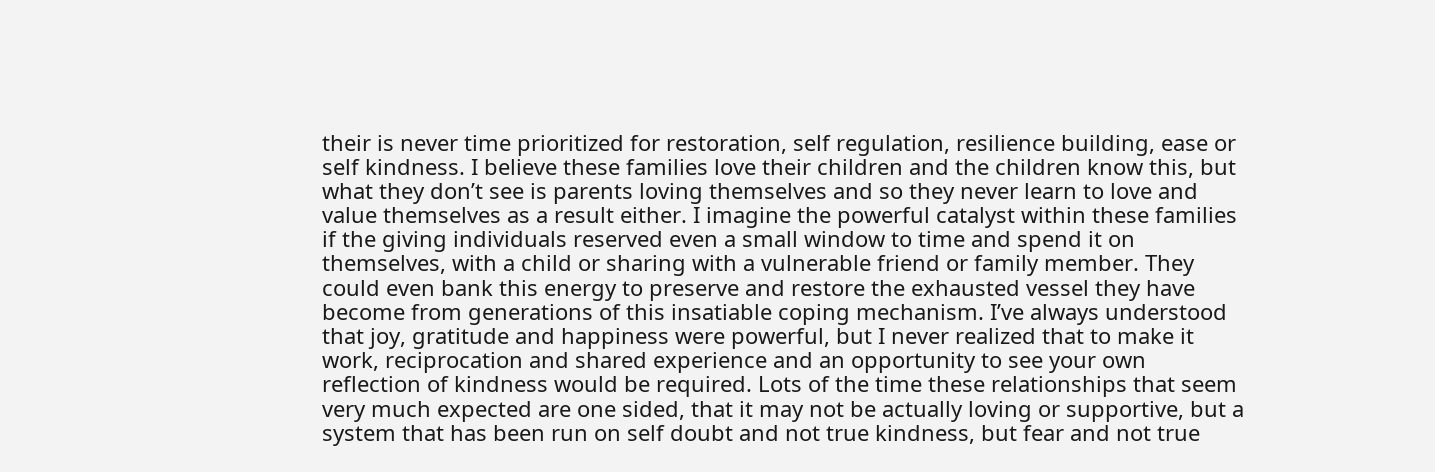their is never time prioritized for restoration, self regulation, resilience building, ease or self kindness. I believe these families love their children and the children know this, but what they don’t see is parents loving themselves and so they never learn to love and value themselves as a result either. I imagine the powerful catalyst within these families if the giving individuals reserved even a small window to time and spend it on themselves, with a child or sharing with a vulnerable friend or family member. They could even bank this energy to preserve and restore the exhausted vessel they have become from generations of this insatiable coping mechanism. I’ve always understood that joy, gratitude and happiness were powerful, but I never realized that to make it work, reciprocation and shared experience and an opportunity to see your own reflection of kindness would be required. Lots of the time these relationships that seem very much expected are one sided, that it may not be actually loving or supportive, but a system that has been run on self doubt and not true kindness, but fear and not true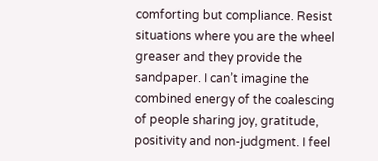comforting but compliance. Resist situations where you are the wheel greaser and they provide the sandpaper. I can’t imagine the combined energy of the coalescing of people sharing joy, gratitude, positivity and non-judgment. I feel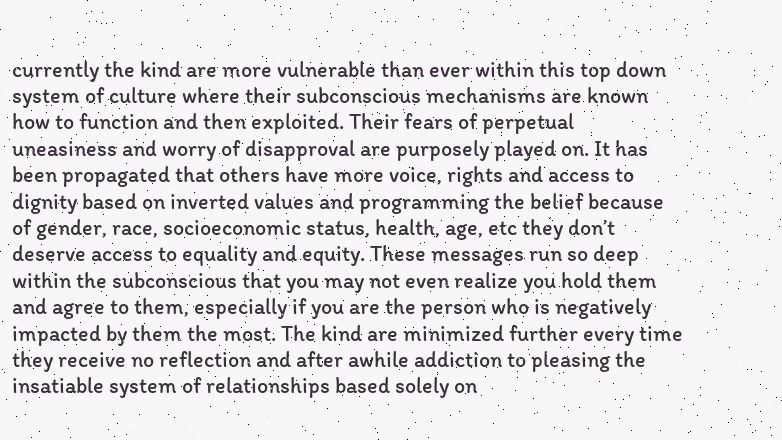currently the kind are more vulnerable than ever within this top down system of culture where their subconscious mechanisms are known how to function and then exploited. Their fears of perpetual uneasiness and worry of disapproval are purposely played on. It has been propagated that others have more voice, rights and access to dignity based on inverted values and programming the belief because of gender, race, socioeconomic status, health, age, etc they don’t deserve access to equality and equity. These messages run so deep within the subconscious that you may not even realize you hold them and agree to them, especially if you are the person who is negatively impacted by them the most. The kind are minimized further every time they receive no reflection and after awhile addiction to pleasing the insatiable system of relationships based solely on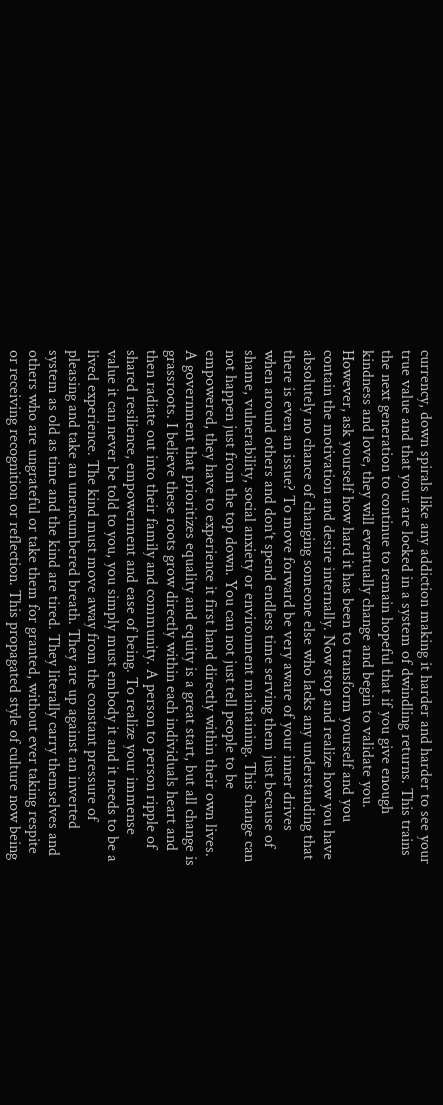currency, down spirals like any addiction making it harder and harder to see your true value and that your are locked in a system of dwindling returns. This trains the next generation to continue to remain hopeful that if you give enough kindness and love, they will eventually change and begin to validate you. However, ask yourself how hard it has been to transform yourself and you contain the motivation and desire internally. Now stop and realize how you have absolutely no chance of changing someone else who lacks any understanding that there is even an issue? To move forward be very aware of your inner drives when around others and don’t spend endless time serving them just because of shame, vulnerability, social anxiety or environment maintaining. This change can not happen just from the top down. You can not just tell people to be empowered, they have to experience it first hand directly within their own lives. A government that prioritizes equality and equity is a great start, but all change is grassroots. I believe these roots grow directly within each individuals heart and then radiate out into their family and community. A person to person ripple of shared resilience, empowerment and ease of being. To realize your immense value it can never be told to you, you simply must embody it and it needs to be a lived experience. The kind must move away from the constant pressure of pleasing and take an unencumbered breath. They are up against an inverted system as old as time and the kind are tired. They literally carry themselves and others who are ungrateful or take them for granted, without ever taking respite or receiving recognition or reflection. This propagated style of culture now being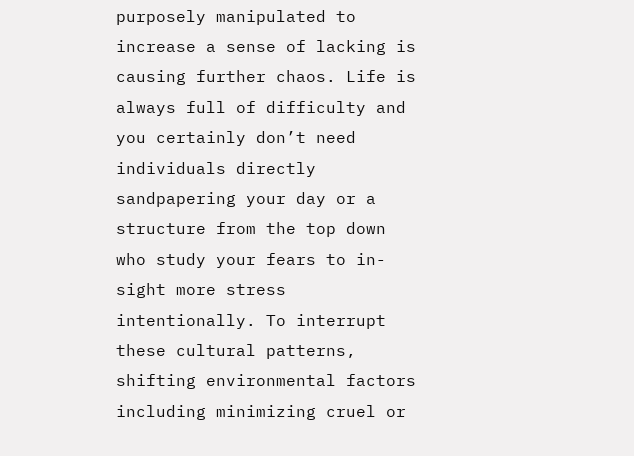purposely manipulated to increase a sense of lacking is causing further chaos. Life is always full of difficulty and you certainly don’t need individuals directly sandpapering your day or a structure from the top down who study your fears to in-sight more stress intentionally. To interrupt these cultural patterns, shifting environmental factors including minimizing cruel or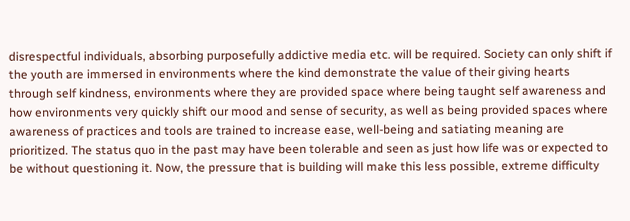disrespectful individuals, absorbing purposefully addictive media etc. will be required. Society can only shift if the youth are immersed in environments where the kind demonstrate the value of their giving hearts through self kindness, environments where they are provided space where being taught self awareness and how environments very quickly shift our mood and sense of security, as well as being provided spaces where awareness of practices and tools are trained to increase ease, well-being and satiating meaning are prioritized. The status quo in the past may have been tolerable and seen as just how life was or expected to be without questioning it. Now, the pressure that is building will make this less possible, extreme difficulty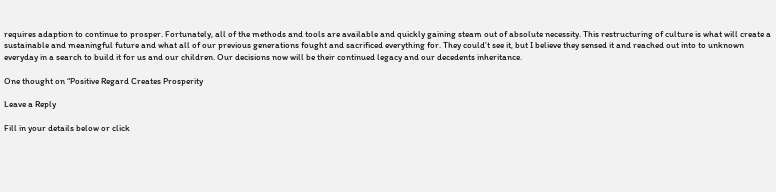requires adaption to continue to prosper. Fortunately, all of the methods and tools are available and quickly gaining steam out of absolute necessity. This restructuring of culture is what will create a sustainable and meaningful future and what all of our previous generations fought and sacrificed everything for. They could’t see it, but I believe they sensed it and reached out into to unknown everyday in a search to build it for us and our children. Our decisions now will be their continued legacy and our decedents inheritance.

One thought on “Positive Regard Creates Prosperity

Leave a Reply

Fill in your details below or click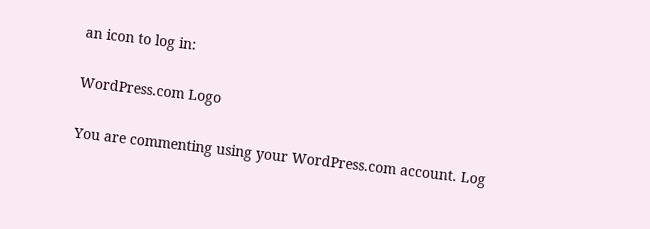an icon to log in:

WordPress.com Logo

You are commenting using your WordPress.com account. Log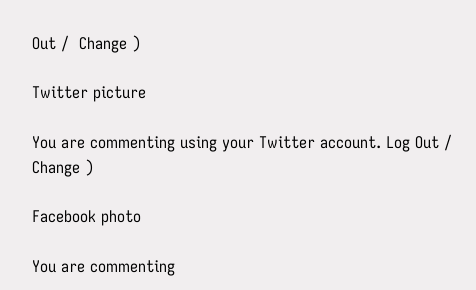Out /  Change )

Twitter picture

You are commenting using your Twitter account. Log Out /  Change )

Facebook photo

You are commenting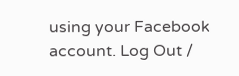using your Facebook account. Log Out /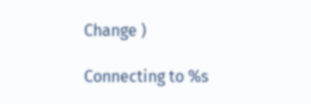Change )

Connecting to %s